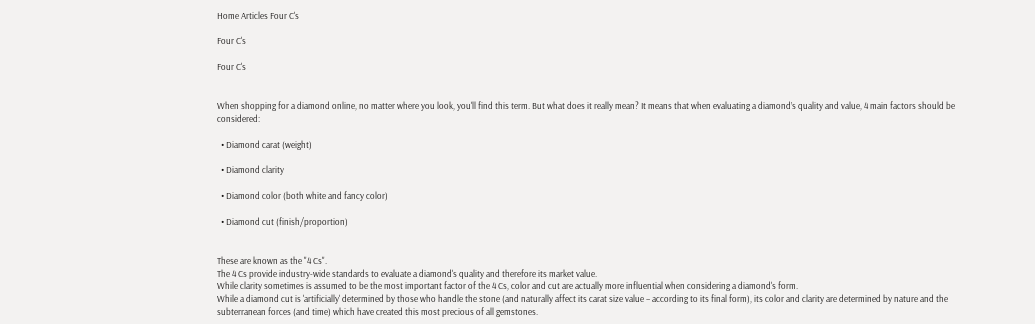Home Articles Four C's

Four C's

Four C's


When shopping for a diamond online, no matter where you look, you'll find this term. But what does it really mean? It means that when evaluating a diamond’s quality and value, 4 main factors should be considered:

  • Diamond carat (weight)

  • Diamond clarity

  • Diamond color (both white and fancy color)

  • Diamond cut (finish/proportion)


These are known as the "4 Cs".
The 4 Cs provide industry-wide standards to evaluate a diamond's quality and therefore its market value.
While clarity sometimes is assumed to be the most important factor of the 4 Cs, color and cut are actually more influential when considering a diamond's form.
While a diamond cut is 'artificially' determined by those who handle the stone (and naturally affect its carat size value – according to its final form), its color and clarity are determined by nature and the subterranean forces (and time) which have created this most precious of all gemstones.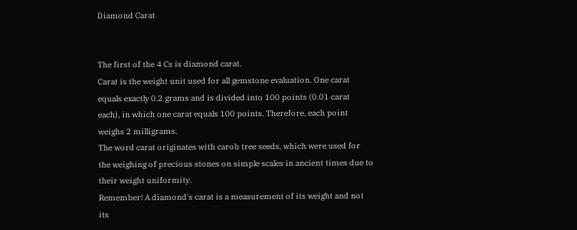Diamond Carat


The first of the 4 Cs is diamond carat.
Carat is the weight unit used for all gemstone evaluation. One carat equals exactly 0.2 grams and is divided into 100 points (0.01 carat each), in which one carat equals 100 points. Therefore, each point weighs 2 milligrams.
The word carat originates with carob tree seeds, which were used for the weighing of precious stones on simple scales in ancient times due to their weight uniformity.
Remember! A diamond's carat is a measurement of its weight and not its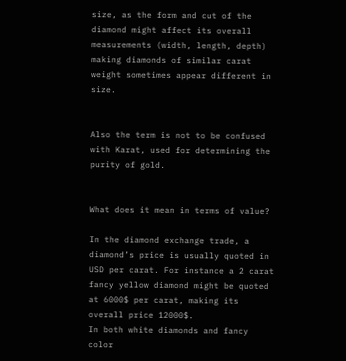size, as the form and cut of the diamond might affect its overall measurements (width, length, depth) making diamonds of similar carat weight sometimes appear different in size.


Also the term is not to be confused with Karat, used for determining the purity of gold.


What does it mean in terms of value?

In the diamond exchange trade, a diamond’s price is usually quoted in USD per carat. For instance a 2 carat fancy yellow diamond might be quoted at 6000$ per carat, making its overall price 12000$.
In both white diamonds and fancy color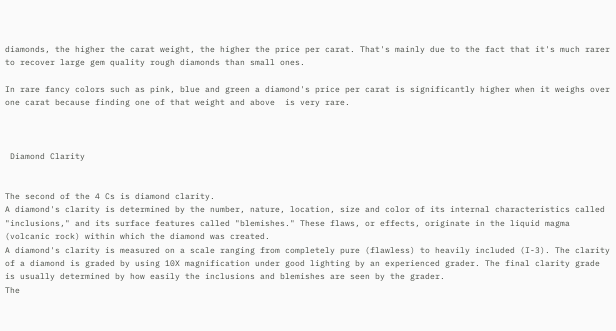diamonds, the higher the carat weight, the higher the price per carat. That's mainly due to the fact that it's much rarer to recover large gem quality rough diamonds than small ones.

In rare fancy colors such as pink, blue and green a diamond's price per carat is significantly higher when it weighs over one carat because finding one of that weight and above  is very rare.



 Diamond Clarity


The second of the 4 Cs is diamond clarity.
A diamond's clarity is determined by the number, nature, location, size and color of its internal characteristics called "inclusions," and its surface features called "blemishes." These flaws, or effects, originate in the liquid magma (volcanic rock) within which the diamond was created.
A diamond's clarity is measured on a scale ranging from completely pure (flawless) to heavily included (I-3). The clarity of a diamond is graded by using 10X magnification under good lighting by an experienced grader. The final clarity grade is usually determined by how easily the inclusions and blemishes are seen by the grader.
The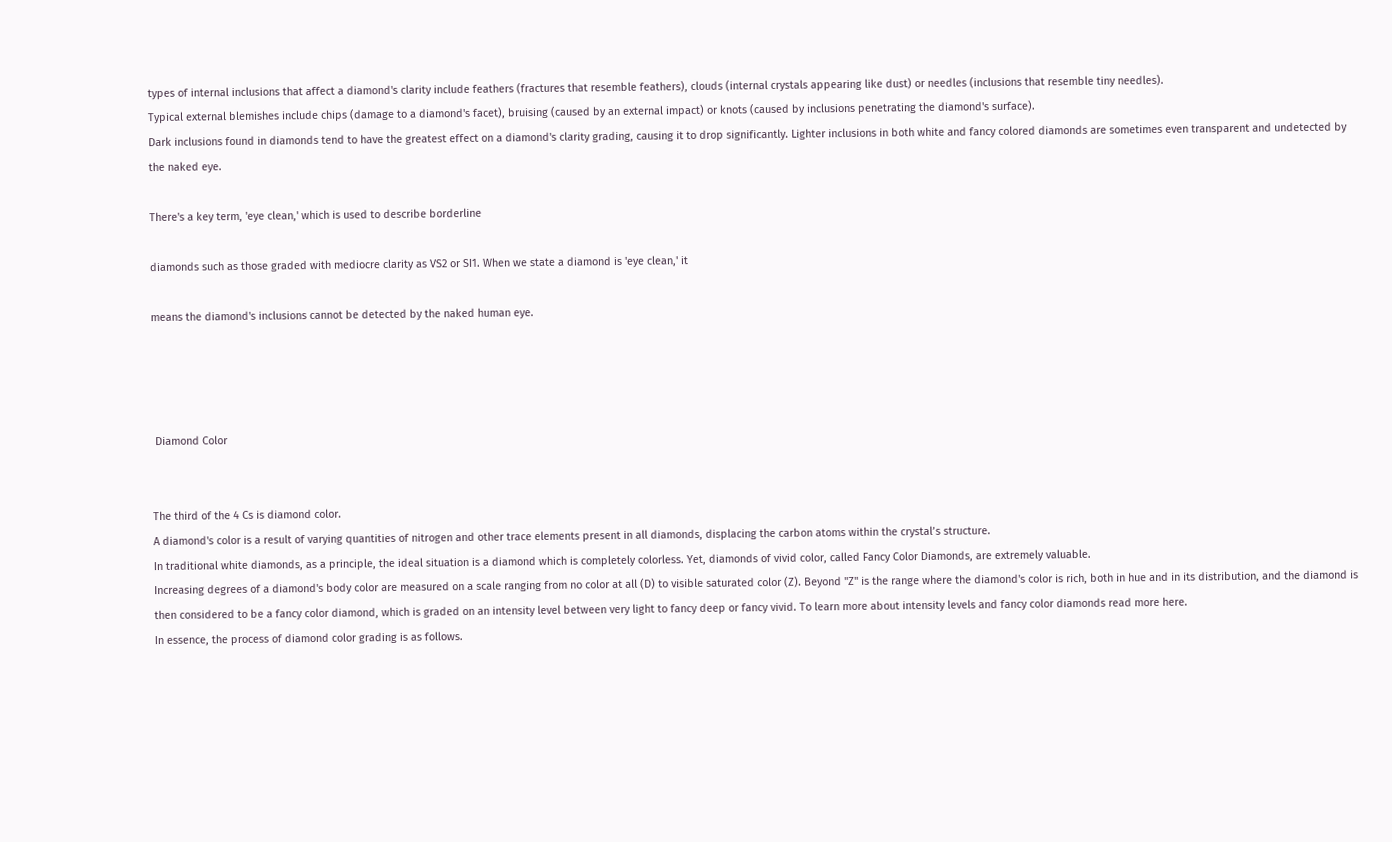types of internal inclusions that affect a diamond's clarity include feathers (fractures that resemble feathers), clouds (internal crystals appearing like dust) or needles (inclusions that resemble tiny needles).
Typical external blemishes include chips (damage to a diamond's facet), bruising (caused by an external impact) or knots (caused by inclusions penetrating the diamond's surface).
Dark inclusions found in diamonds tend to have the greatest effect on a diamond's clarity grading, causing it to drop significantly. Lighter inclusions in both white and fancy colored diamonds are sometimes even transparent and undetected by the naked eye.

There's a key term, 'eye clean,' which is used to describe borderline

diamonds such as those graded with mediocre clarity as VS2 or SI1. When we state a diamond is 'eye clean,' it

means the diamond's inclusions cannot be detected by the naked human eye.




 Diamond Color


The third of the 4 Cs is diamond color.
A diamond's color is a result of varying quantities of nitrogen and other trace elements present in all diamonds, displacing the carbon atoms within the crystal’s structure.
In traditional white diamonds, as a principle, the ideal situation is a diamond which is completely colorless. Yet, diamonds of vivid color, called Fancy Color Diamonds, are extremely valuable.
Increasing degrees of a diamond's body color are measured on a scale ranging from no color at all (D) to visible saturated color (Z). Beyond "Z" is the range where the diamond's color is rich, both in hue and in its distribution, and the diamond is then considered to be a fancy color diamond, which is graded on an intensity level between very light to fancy deep or fancy vivid. To learn more about intensity levels and fancy color diamonds read more here.
In essence, the process of diamond color grading is as follows.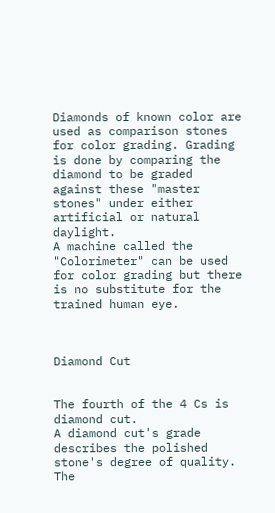Diamonds of known color are used as comparison stones for color grading. Grading is done by comparing the diamond to be graded against these "master stones" under either artificial or natural daylight.
A machine called the "Colorimeter" can be used for color grading but there is no substitute for the trained human eye.



Diamond Cut


The fourth of the 4 Cs is diamond cut.
A diamond cut's grade describes the polished stone's degree of quality. The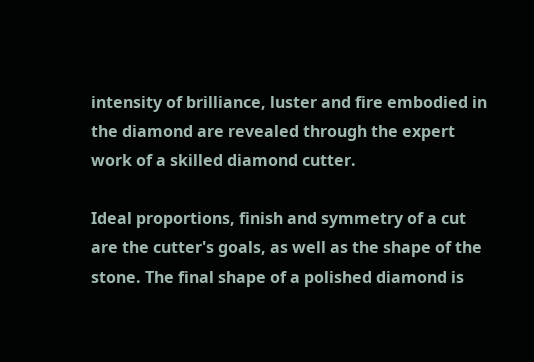intensity of brilliance, luster and fire embodied in the diamond are revealed through the expert work of a skilled diamond cutter.

Ideal proportions, finish and symmetry of a cut are the cutter's goals, as well as the shape of the stone. The final shape of a polished diamond is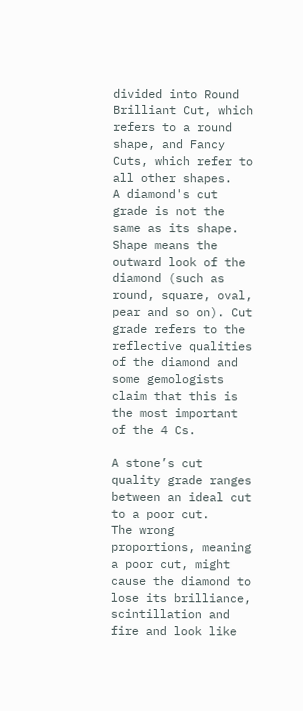divided into Round Brilliant Cut, which refers to a round shape, and Fancy Cuts, which refer to all other shapes.
A diamond's cut grade is not the same as its shape. Shape means the outward look of the diamond (such as round, square, oval, pear and so on). Cut grade refers to the reflective qualities of the diamond and some gemologists claim that this is the most important of the 4 Cs.

A stone’s cut quality grade ranges between an ideal cut to a poor cut.
The wrong proportions, meaning a poor cut, might cause the diamond to lose its brilliance, scintillation and fire and look like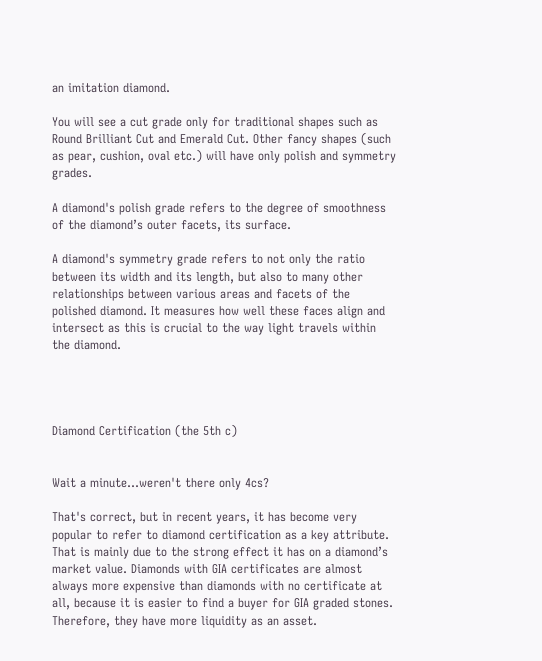an imitation diamond.

You will see a cut grade only for traditional shapes such as Round Brilliant Cut and Emerald Cut. Other fancy shapes (such as pear, cushion, oval etc.) will have only polish and symmetry grades.

A diamond's polish grade refers to the degree of smoothness of the diamond’s outer facets, its surface.

A diamond's symmetry grade refers to not only the ratio between its width and its length, but also to many other relationships between various areas and facets of the polished diamond. It measures how well these faces align and intersect as this is crucial to the way light travels within the diamond.




Diamond Certification (the 5th c)


Wait a minute...weren't there only 4cs?

That's correct, but in recent years, it has become very popular to refer to diamond certification as a key attribute. That is mainly due to the strong effect it has on a diamond’s market value. Diamonds with GIA certificates are almost always more expensive than diamonds with no certificate at all, because it is easier to find a buyer for GIA graded stones. Therefore, they have more liquidity as an asset.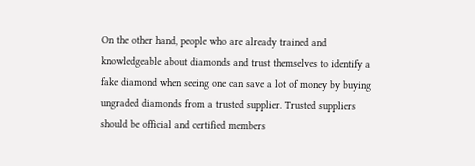On the other hand, people who are already trained and knowledgeable about diamonds and trust themselves to identify a fake diamond when seeing one can save a lot of money by buying ungraded diamonds from a trusted supplier. Trusted suppliers should be official and certified members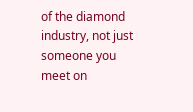of the diamond industry, not just someone you meet on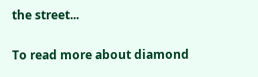the street...

To read more about diamond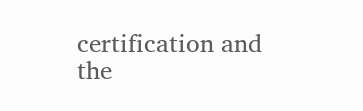certification and the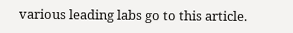various leading labs go to this article.